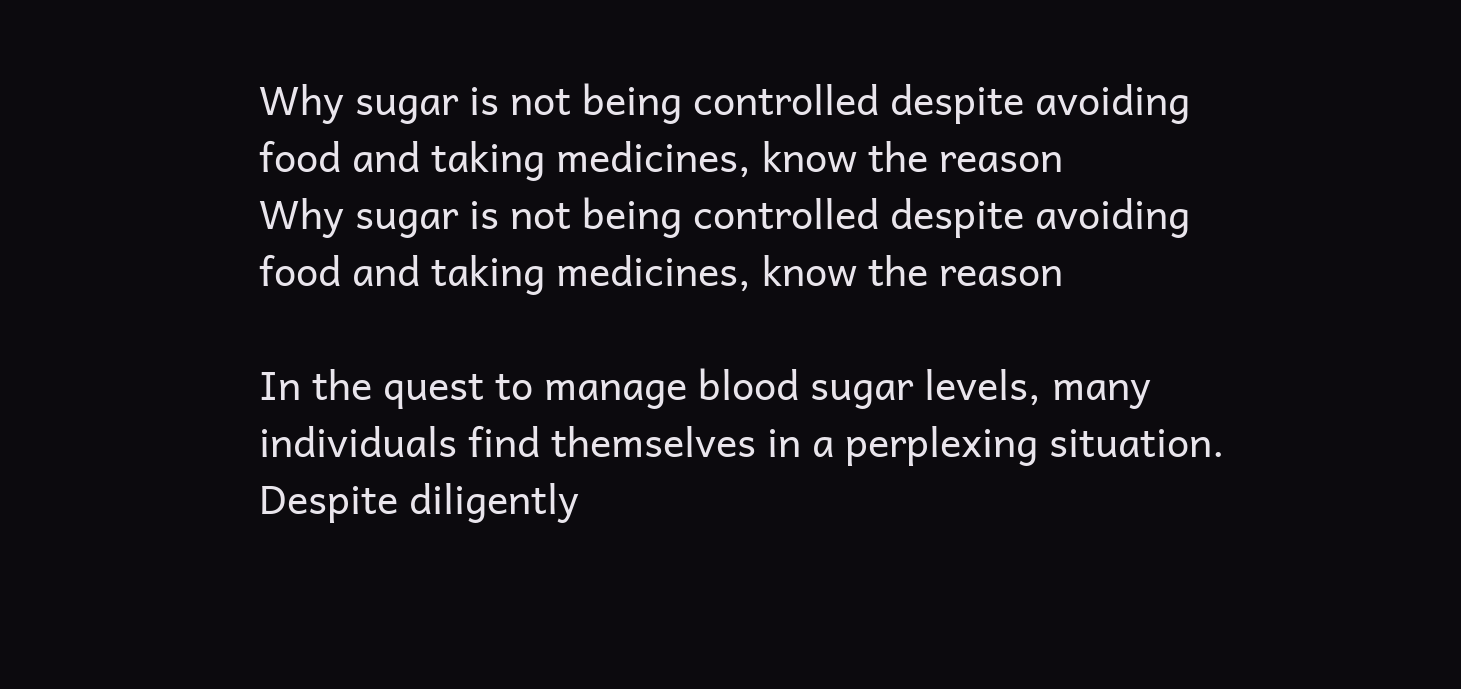Why sugar is not being controlled despite avoiding food and taking medicines, know the reason
Why sugar is not being controlled despite avoiding food and taking medicines, know the reason

In the quest to manage blood sugar levels, many individuals find themselves in a perplexing situation. Despite diligently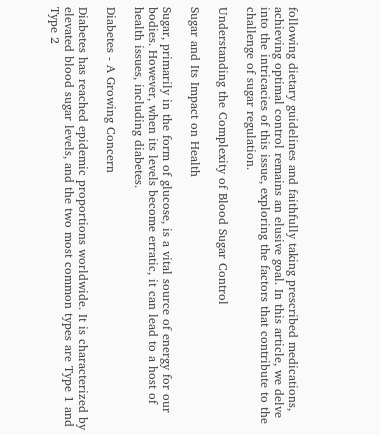following dietary guidelines and faithfully taking prescribed medications, achieving optimal control remains an elusive goal. In this article, we delve into the intricacies of this issue, exploring the factors that contribute to the challenge of sugar regulation.

Understanding the Complexity of Blood Sugar Control

Sugar and Its Impact on Health

Sugar, primarily in the form of glucose, is a vital source of energy for our bodies. However, when its levels become erratic, it can lead to a host of health issues, including diabetes.

Diabetes - A Growing Concern

Diabetes has reached epidemic proportions worldwide. It is characterized by elevated blood sugar levels, and the two most common types are Type 1 and Type 2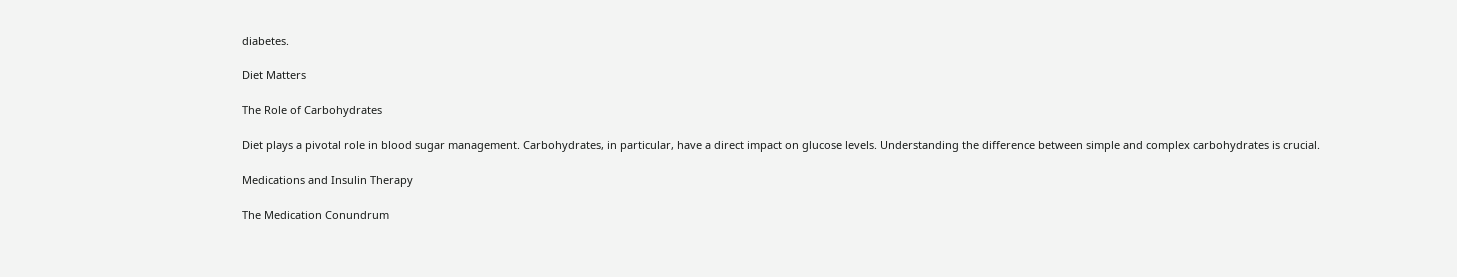diabetes.

Diet Matters

The Role of Carbohydrates

Diet plays a pivotal role in blood sugar management. Carbohydrates, in particular, have a direct impact on glucose levels. Understanding the difference between simple and complex carbohydrates is crucial.

Medications and Insulin Therapy

The Medication Conundrum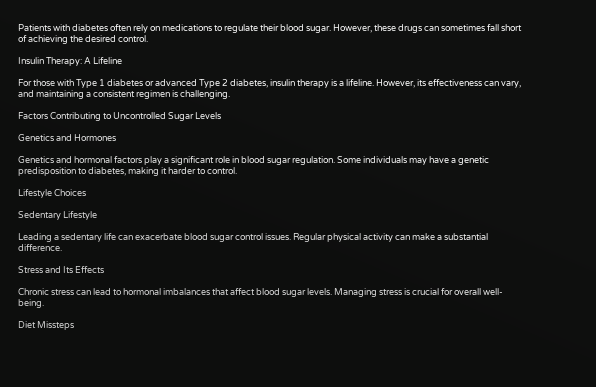Patients with diabetes often rely on medications to regulate their blood sugar. However, these drugs can sometimes fall short of achieving the desired control.

Insulin Therapy: A Lifeline

For those with Type 1 diabetes or advanced Type 2 diabetes, insulin therapy is a lifeline. However, its effectiveness can vary, and maintaining a consistent regimen is challenging.

Factors Contributing to Uncontrolled Sugar Levels

Genetics and Hormones

Genetics and hormonal factors play a significant role in blood sugar regulation. Some individuals may have a genetic predisposition to diabetes, making it harder to control.

Lifestyle Choices

Sedentary Lifestyle

Leading a sedentary life can exacerbate blood sugar control issues. Regular physical activity can make a substantial difference.

Stress and Its Effects

Chronic stress can lead to hormonal imbalances that affect blood sugar levels. Managing stress is crucial for overall well-being.

Diet Missteps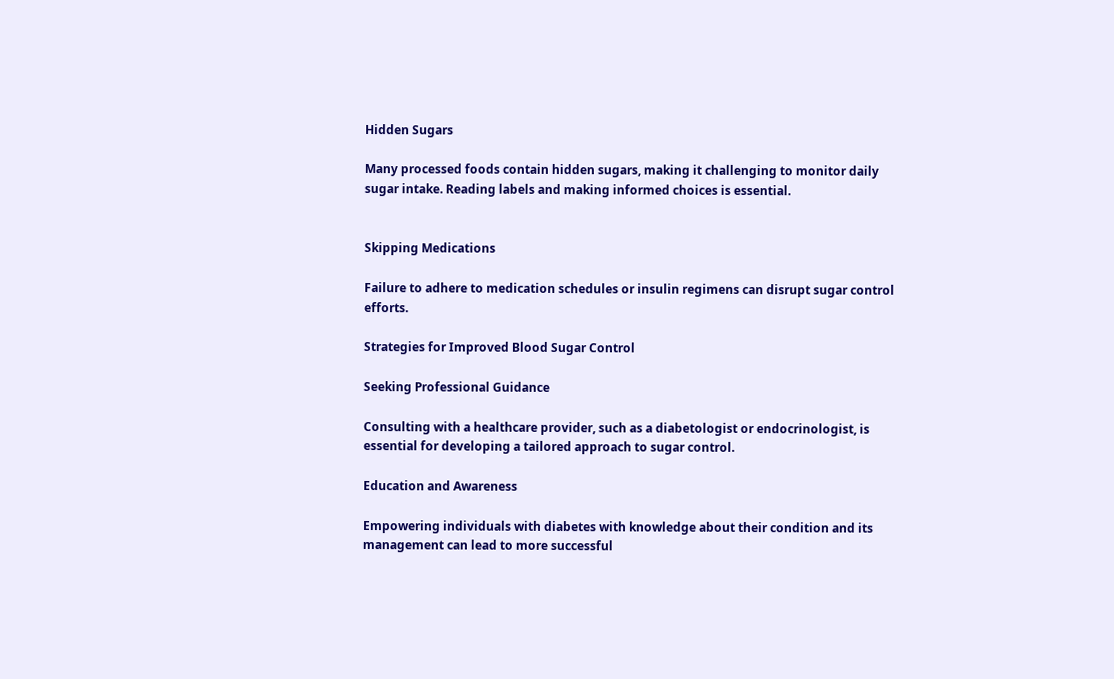Hidden Sugars

Many processed foods contain hidden sugars, making it challenging to monitor daily sugar intake. Reading labels and making informed choices is essential.


Skipping Medications

Failure to adhere to medication schedules or insulin regimens can disrupt sugar control efforts.

Strategies for Improved Blood Sugar Control

Seeking Professional Guidance

Consulting with a healthcare provider, such as a diabetologist or endocrinologist, is essential for developing a tailored approach to sugar control.

Education and Awareness

Empowering individuals with diabetes with knowledge about their condition and its management can lead to more successful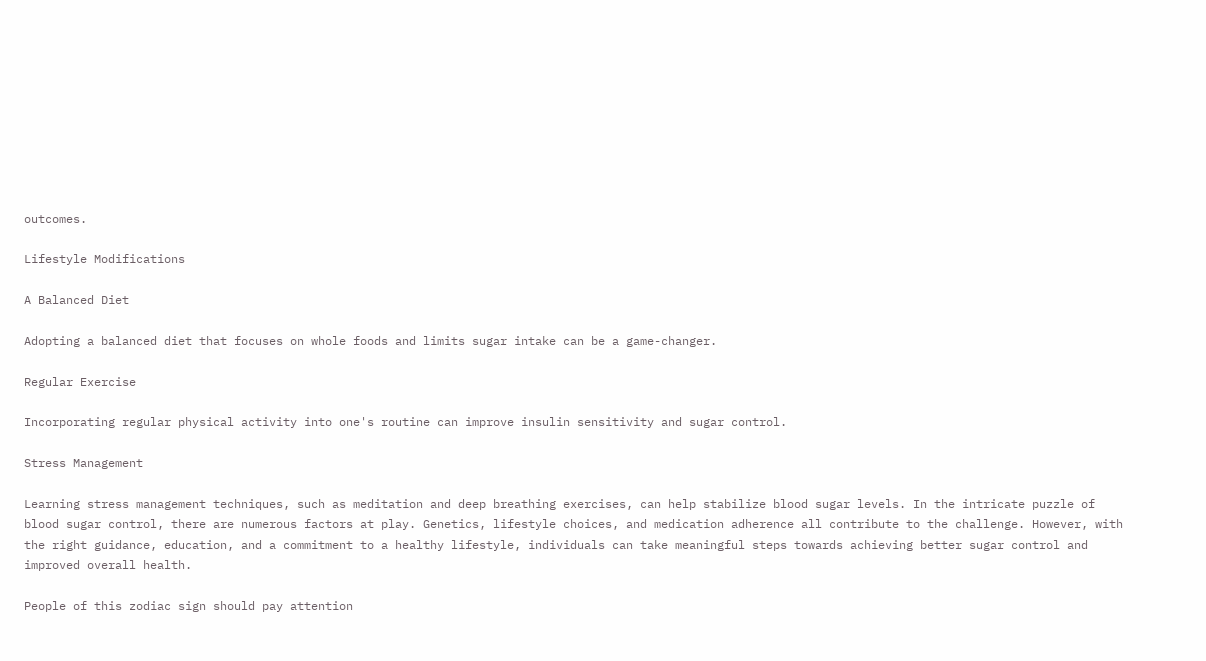outcomes.

Lifestyle Modifications

A Balanced Diet

Adopting a balanced diet that focuses on whole foods and limits sugar intake can be a game-changer.

Regular Exercise

Incorporating regular physical activity into one's routine can improve insulin sensitivity and sugar control.

Stress Management

Learning stress management techniques, such as meditation and deep breathing exercises, can help stabilize blood sugar levels. In the intricate puzzle of blood sugar control, there are numerous factors at play. Genetics, lifestyle choices, and medication adherence all contribute to the challenge. However, with the right guidance, education, and a commitment to a healthy lifestyle, individuals can take meaningful steps towards achieving better sugar control and improved overall health.

People of this zodiac sign should pay attention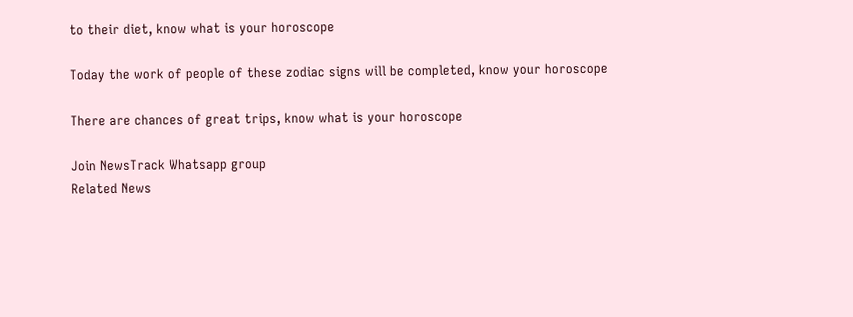to their diet, know what is your horoscope

Today the work of people of these zodiac signs will be completed, know your horoscope

There are chances of great trips, know what is your horoscope

Join NewsTrack Whatsapp group
Related News